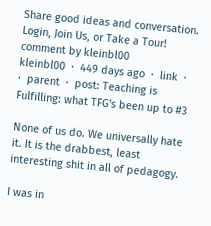Share good ideas and conversation.   Login, Join Us, or Take a Tour!
comment by kleinbl00
kleinbl00  ·  449 days ago  ·  link  ·    ·  parent  ·  post: Teaching is Fulfilling: what TFG's been up to #3

None of us do. We universally hate it. It is the drabbest, least interesting shit in all of pedagogy.

I was in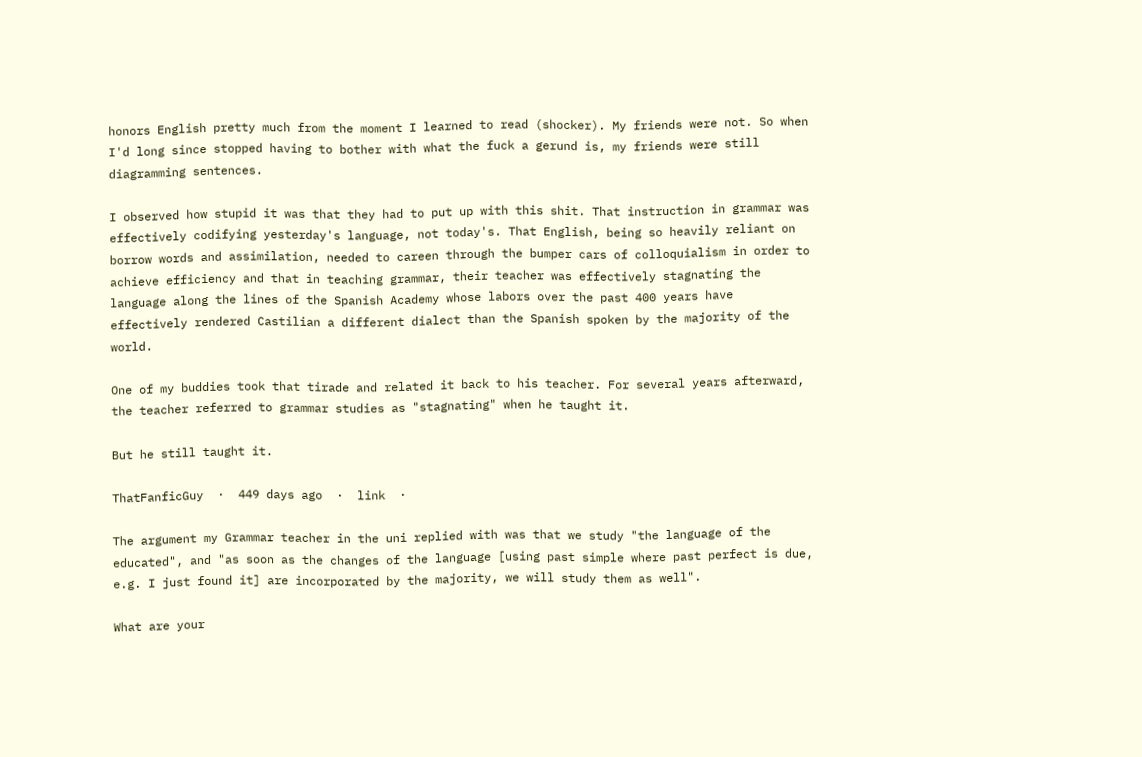honors English pretty much from the moment I learned to read (shocker). My friends were not. So when I'd long since stopped having to bother with what the fuck a gerund is, my friends were still diagramming sentences.

I observed how stupid it was that they had to put up with this shit. That instruction in grammar was effectively codifying yesterday's language, not today's. That English, being so heavily reliant on borrow words and assimilation, needed to careen through the bumper cars of colloquialism in order to achieve efficiency and that in teaching grammar, their teacher was effectively stagnating the language along the lines of the Spanish Academy whose labors over the past 400 years have effectively rendered Castilian a different dialect than the Spanish spoken by the majority of the world.

One of my buddies took that tirade and related it back to his teacher. For several years afterward, the teacher referred to grammar studies as "stagnating" when he taught it.

But he still taught it.

ThatFanficGuy  ·  449 days ago  ·  link  ·

The argument my Grammar teacher in the uni replied with was that we study "the language of the educated", and "as soon as the changes of the language [using past simple where past perfect is due, e.g. I just found it] are incorporated by the majority, we will study them as well".

What are your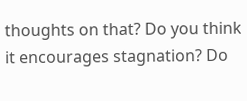thoughts on that? Do you think it encourages stagnation? Do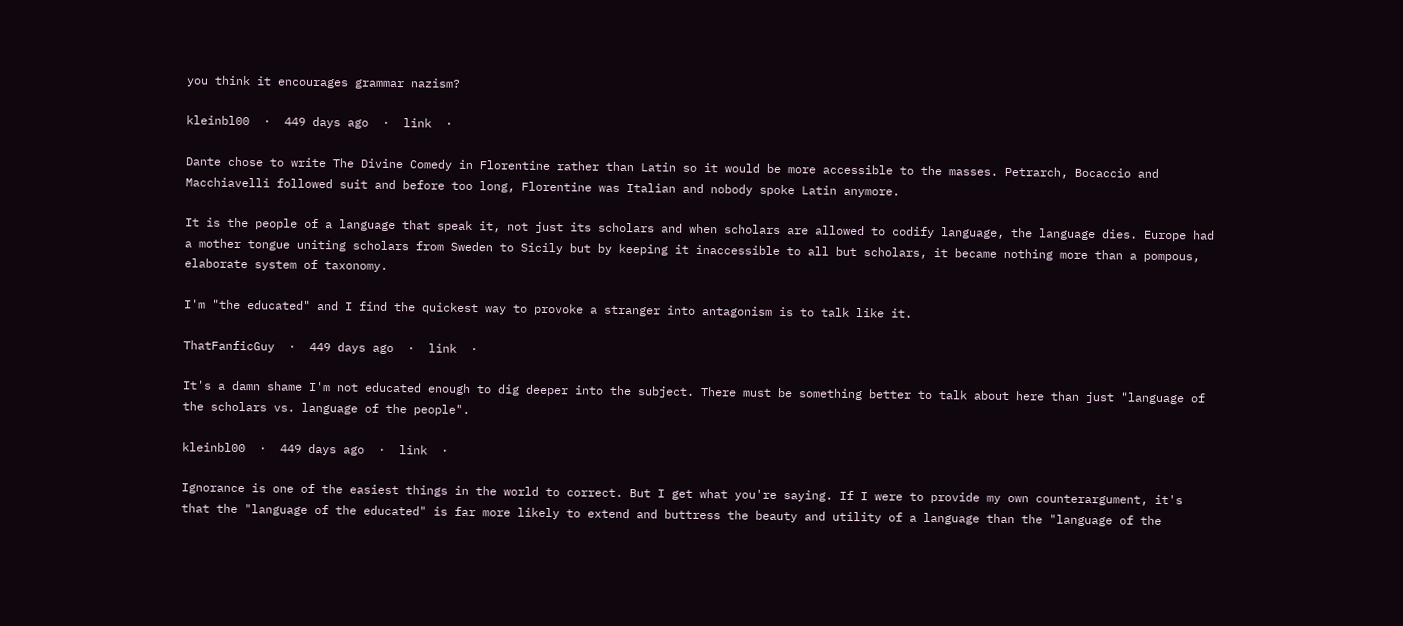you think it encourages grammar nazism?

kleinbl00  ·  449 days ago  ·  link  ·

Dante chose to write The Divine Comedy in Florentine rather than Latin so it would be more accessible to the masses. Petrarch, Bocaccio and Macchiavelli followed suit and before too long, Florentine was Italian and nobody spoke Latin anymore.

It is the people of a language that speak it, not just its scholars and when scholars are allowed to codify language, the language dies. Europe had a mother tongue uniting scholars from Sweden to Sicily but by keeping it inaccessible to all but scholars, it became nothing more than a pompous, elaborate system of taxonomy.

I'm "the educated" and I find the quickest way to provoke a stranger into antagonism is to talk like it.

ThatFanficGuy  ·  449 days ago  ·  link  ·

It's a damn shame I'm not educated enough to dig deeper into the subject. There must be something better to talk about here than just "language of the scholars vs. language of the people".

kleinbl00  ·  449 days ago  ·  link  ·

Ignorance is one of the easiest things in the world to correct. But I get what you're saying. If I were to provide my own counterargument, it's that the "language of the educated" is far more likely to extend and buttress the beauty and utility of a language than the "language of the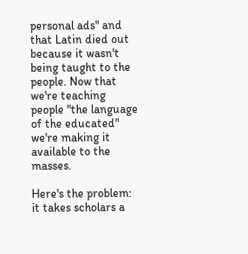personal ads" and that Latin died out because it wasn't being taught to the people. Now that we're teaching people "the language of the educated" we're making it available to the masses.

Here's the problem: it takes scholars a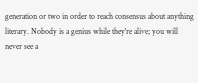generation or two in order to reach consensus about anything literary. Nobody is a genius while they're alive; you will never see a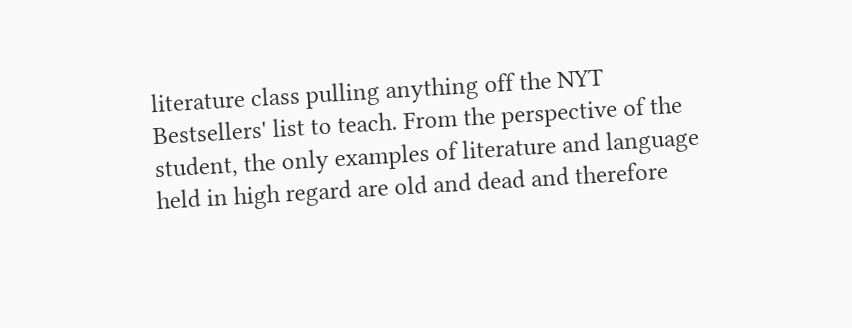literature class pulling anything off the NYT Bestsellers' list to teach. From the perspective of the student, the only examples of literature and language held in high regard are old and dead and therefore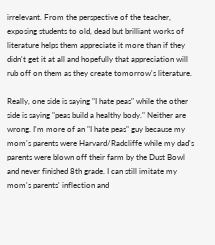irrelevant. From the perspective of the teacher, exposing students to old, dead but brilliant works of literature helps them appreciate it more than if they didn't get it at all and hopefully that appreciation will rub off on them as they create tomorrow's literature.

Really, one side is saying "I hate peas" while the other side is saying "peas build a healthy body." Neither are wrong. I'm more of an "I hate peas" guy because my mom's parents were Harvard/Radcliffe while my dad's parents were blown off their farm by the Dust Bowl and never finished 8th grade. I can still imitate my mom's parents' inflection and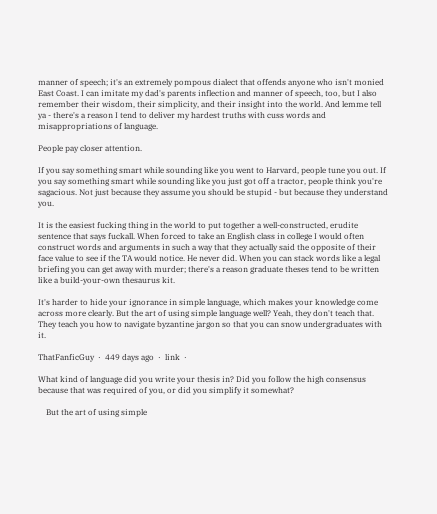manner of speech; it's an extremely pompous dialect that offends anyone who isn't monied East Coast. I can imitate my dad's parents inflection and manner of speech, too, but I also remember their wisdom, their simplicity, and their insight into the world. And lemme tell ya - there's a reason I tend to deliver my hardest truths with cuss words and misappropriations of language.

People pay closer attention.

If you say something smart while sounding like you went to Harvard, people tune you out. If you say something smart while sounding like you just got off a tractor, people think you're sagacious. Not just because they assume you should be stupid - but because they understand you.

It is the easiest fucking thing in the world to put together a well-constructed, erudite sentence that says fuckall. When forced to take an English class in college I would often construct words and arguments in such a way that they actually said the opposite of their face value to see if the TA would notice. He never did. When you can stack words like a legal briefing you can get away with murder; there's a reason graduate theses tend to be written like a build-your-own thesaurus kit.

It's harder to hide your ignorance in simple language, which makes your knowledge come across more clearly. But the art of using simple language well? Yeah, they don't teach that. They teach you how to navigate byzantine jargon so that you can snow undergraduates with it.

ThatFanficGuy  ·  449 days ago  ·  link  ·

What kind of language did you write your thesis in? Did you follow the high consensus because that was required of you, or did you simplify it somewhat?

    But the art of using simple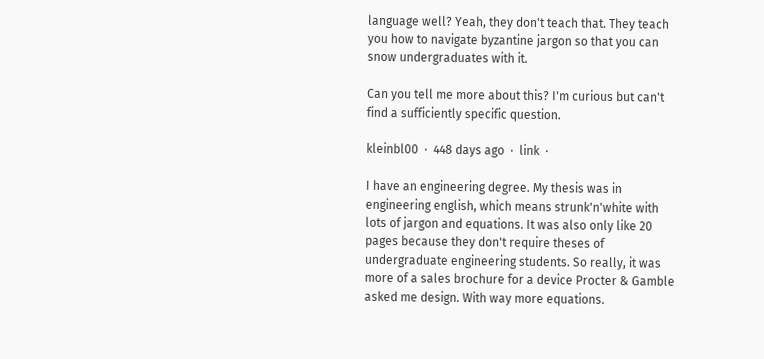language well? Yeah, they don't teach that. They teach you how to navigate byzantine jargon so that you can snow undergraduates with it.

Can you tell me more about this? I'm curious but can't find a sufficiently specific question.

kleinbl00  ·  448 days ago  ·  link  ·

I have an engineering degree. My thesis was in engineering english, which means strunk'n'white with lots of jargon and equations. It was also only like 20 pages because they don't require theses of undergraduate engineering students. So really, it was more of a sales brochure for a device Procter & Gamble asked me design. With way more equations.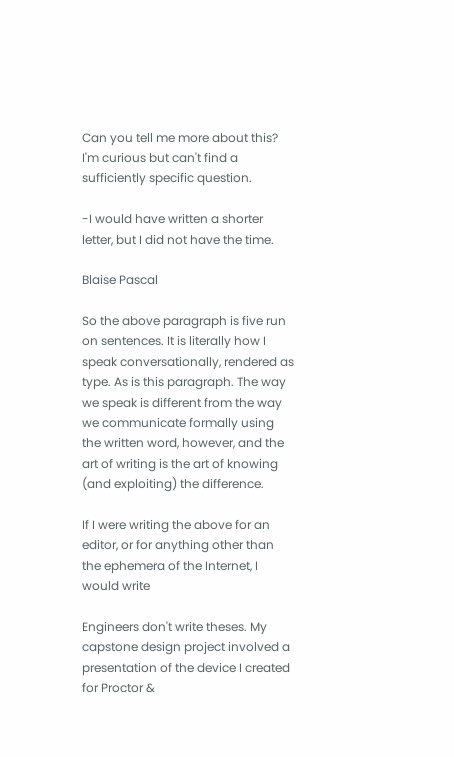Can you tell me more about this? I'm curious but can't find a sufficiently specific question.

-I would have written a shorter letter, but I did not have the time.

Blaise Pascal

So the above paragraph is five run on sentences. It is literally how I speak conversationally, rendered as type. As is this paragraph. The way we speak is different from the way we communicate formally using the written word, however, and the art of writing is the art of knowing (and exploiting) the difference.

If I were writing the above for an editor, or for anything other than the ephemera of the Internet, I would write

Engineers don't write theses. My capstone design project involved a presentation of the device I created for Proctor &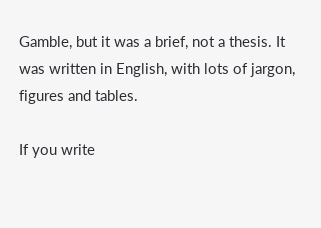Gamble, but it was a brief, not a thesis. It was written in English, with lots of jargon, figures and tables.

If you write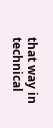that way in technical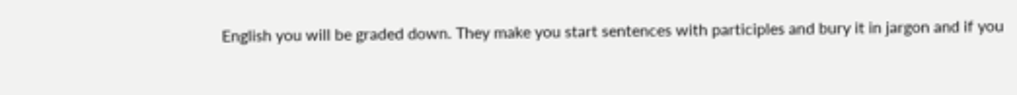English you will be graded down. They make you start sentences with participles and bury it in jargon and if you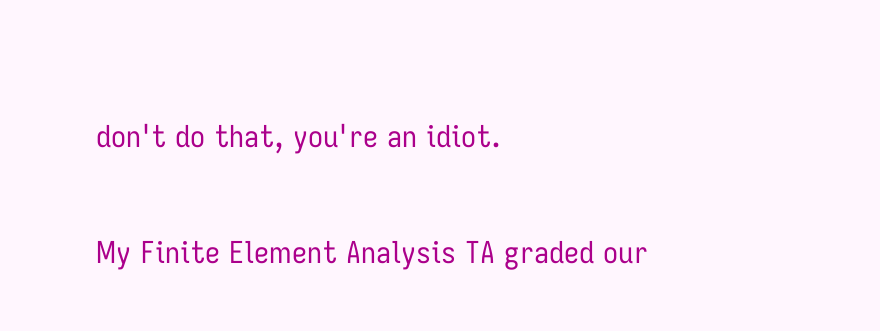don't do that, you're an idiot.

My Finite Element Analysis TA graded our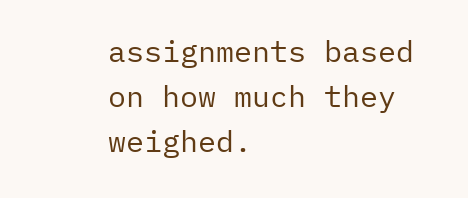assignments based on how much they weighed.